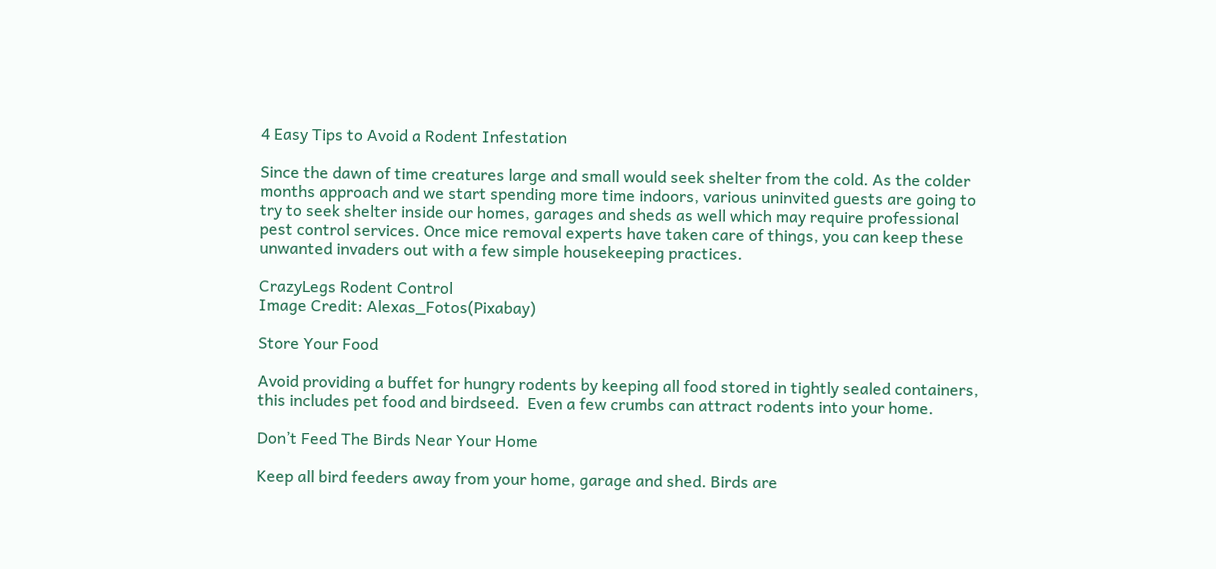4 Easy Tips to Avoid a Rodent Infestation

Since the dawn of time creatures large and small would seek shelter from the cold. As the colder months approach and we start spending more time indoors, various uninvited guests are going to try to seek shelter inside our homes, garages and sheds as well which may require professional pest control services. Once mice removal experts have taken care of things, you can keep these unwanted invaders out with a few simple housekeeping practices.

CrazyLegs Rodent Control
Image Credit: Alexas_Fotos(Pixabay)

Store Your Food

Avoid providing a buffet for hungry rodents by keeping all food stored in tightly sealed containers, this includes pet food and birdseed.  Even a few crumbs can attract rodents into your home.

Don’t Feed The Birds Near Your Home

Keep all bird feeders away from your home, garage and shed. Birds are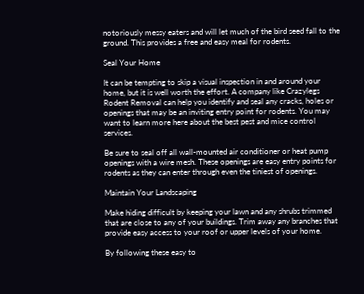notoriously messy eaters and will let much of the bird seed fall to the ground. This provides a free and easy meal for rodents.

Seal Your Home

It can be tempting to skip a visual inspection in and around your home, but it is well worth the effort. A company like Crazylegs Rodent Removal can help you identify and seal any cracks, holes or openings that may be an inviting entry point for rodents. You may want to learn more here about the best pest and mice control services.

Be sure to seal off all wall-mounted air conditioner or heat pump openings with a wire mesh. These openings are easy entry points for rodents as they can enter through even the tiniest of openings.

Maintain Your Landscaping

Make hiding difficult by keeping your lawn and any shrubs trimmed that are close to any of your buildings. Trim away any branches that provide easy access to your roof or upper levels of your home.

By following these easy to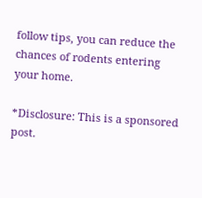follow tips, you can reduce the chances of rodents entering your home.

*Disclosure: This is a sponsored post.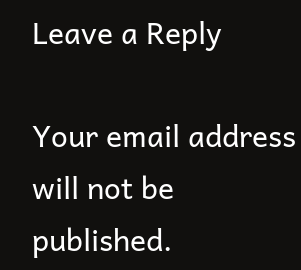Leave a Reply

Your email address will not be published.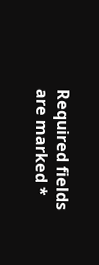Required fields are marked *